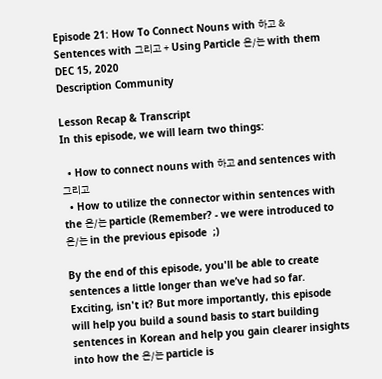Episode 21: How To Connect Nouns with 하고 & Sentences with 그리고 + Using Particle 은/는 with them
DEC 15, 2020
Description Community

Lesson Recap & Transcript
In this episode, we will learn two things:

  • How to connect nouns with 하고 and sentences with 그리고
  • How to utilize the connector within sentences with the 은/는 particle (Remember? - we were introduced to 은/는 in the previous episode  ;)

By the end of this episode, you'll be able to create sentences a little longer than we’ve had so far. Exciting, isn't it? But more importantly, this episode will help you build a sound basis to start building sentences in Korean and help you gain clearer insights into how the 은/는 particle is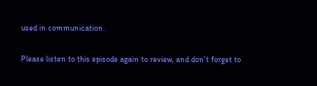used in communication.

Please listen to this episode again to review, and don’t forget to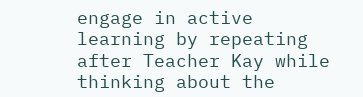engage in active learning by repeating after Teacher Kay while thinking about the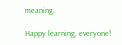meaning.

Happy learning, everyone!